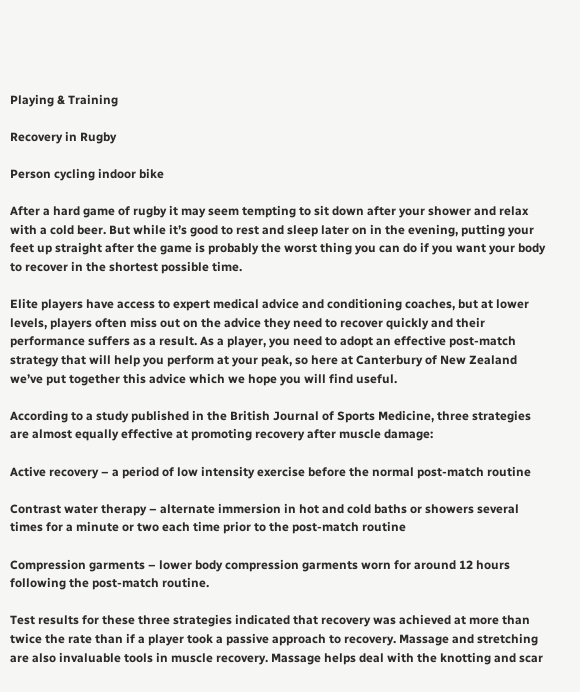Playing & Training

Recovery in Rugby

Person cycling indoor bike

After a hard game of rugby it may seem tempting to sit down after your shower and relax with a cold beer. But while it’s good to rest and sleep later on in the evening, putting your feet up straight after the game is probably the worst thing you can do if you want your body to recover in the shortest possible time.

Elite players have access to expert medical advice and conditioning coaches, but at lower levels, players often miss out on the advice they need to recover quickly and their performance suffers as a result. As a player, you need to adopt an effective post-match strategy that will help you perform at your peak, so here at Canterbury of New Zealand we’ve put together this advice which we hope you will find useful.

According to a study published in the British Journal of Sports Medicine, three strategies are almost equally effective at promoting recovery after muscle damage:

Active recovery – a period of low intensity exercise before the normal post-match routine

Contrast water therapy – alternate immersion in hot and cold baths or showers several times for a minute or two each time prior to the post-match routine

Compression garments – lower body compression garments worn for around 12 hours following the post-match routine.

Test results for these three strategies indicated that recovery was achieved at more than twice the rate than if a player took a passive approach to recovery. Massage and stretching are also invaluable tools in muscle recovery. Massage helps deal with the knotting and scar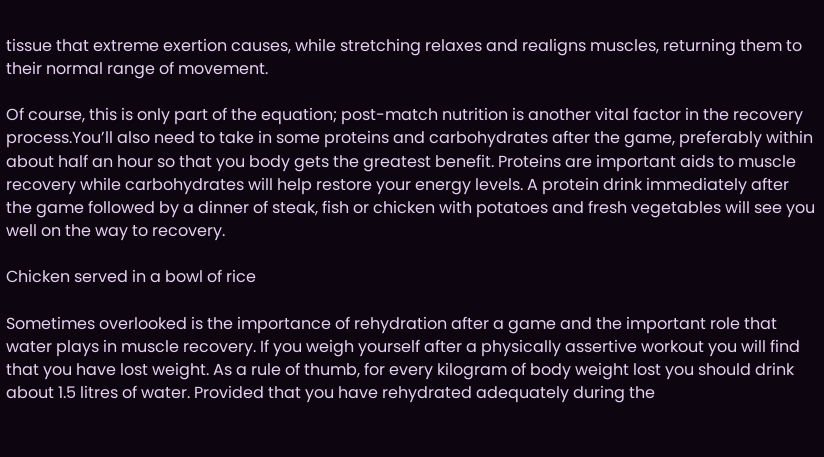tissue that extreme exertion causes, while stretching relaxes and realigns muscles, returning them to their normal range of movement.

Of course, this is only part of the equation; post-match nutrition is another vital factor in the recovery process.You’ll also need to take in some proteins and carbohydrates after the game, preferably within about half an hour so that you body gets the greatest benefit. Proteins are important aids to muscle recovery while carbohydrates will help restore your energy levels. A protein drink immediately after the game followed by a dinner of steak, fish or chicken with potatoes and fresh vegetables will see you well on the way to recovery.

Chicken served in a bowl of rice

Sometimes overlooked is the importance of rehydration after a game and the important role that water plays in muscle recovery. If you weigh yourself after a physically assertive workout you will find that you have lost weight. As a rule of thumb, for every kilogram of body weight lost you should drink about 1.5 litres of water. Provided that you have rehydrated adequately during the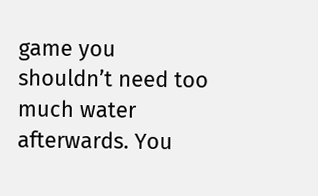game you shouldn’t need too much water afterwards. You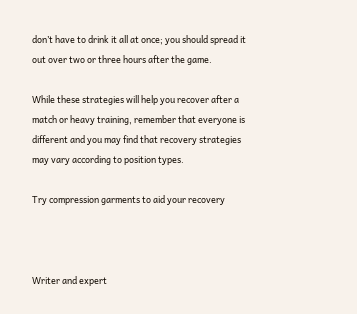don’t have to drink it all at once; you should spread it out over two or three hours after the game.

While these strategies will help you recover after a match or heavy training, remember that everyone is different and you may find that recovery strategies may vary according to position types.

Try compression garments to aid your recovery



Writer and expert